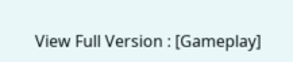View Full Version : [Gameplay]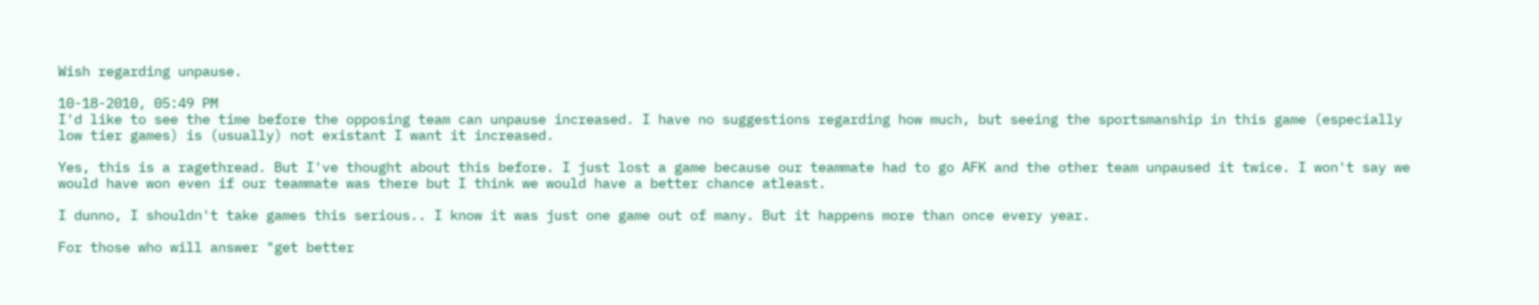Wish regarding unpause.

10-18-2010, 05:49 PM
I'd like to see the time before the opposing team can unpause increased. I have no suggestions regarding how much, but seeing the sportsmanship in this game (especially low tier games) is (usually) not existant I want it increased.

Yes, this is a ragethread. But I've thought about this before. I just lost a game because our teammate had to go AFK and the other team unpaused it twice. I won't say we would have won even if our teammate was there but I think we would have a better chance atleast.

I dunno, I shouldn't take games this serious.. I know it was just one game out of many. But it happens more than once every year.

For those who will answer "get better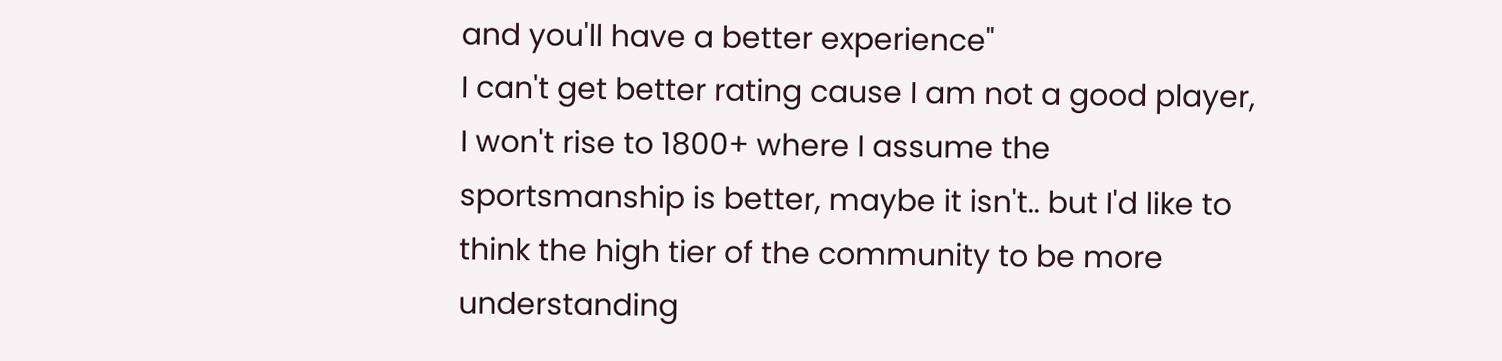and you'll have a better experience"
I can't get better rating cause I am not a good player, I won't rise to 1800+ where I assume the sportsmanship is better, maybe it isn't.. but I'd like to think the high tier of the community to be more understanding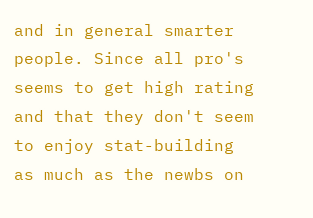and in general smarter people. Since all pro's seems to get high rating and that they don't seem to enjoy stat-building as much as the newbs on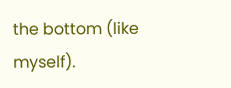the bottom (like myself).